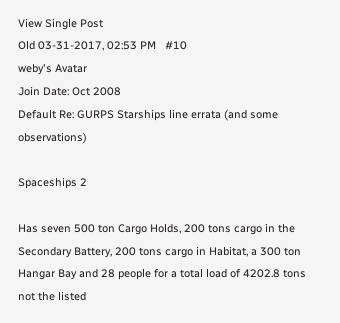View Single Post
Old 03-31-2017, 02:53 PM   #10
weby's Avatar
Join Date: Oct 2008
Default Re: GURPS Starships line errata (and some observations)

Spaceships 2

Has seven 500 ton Cargo Holds, 200 tons cargo in the Secondary Battery, 200 tons cargo in Habitat, a 300 ton Hangar Bay and 28 people for a total load of 4202.8 tons not the listed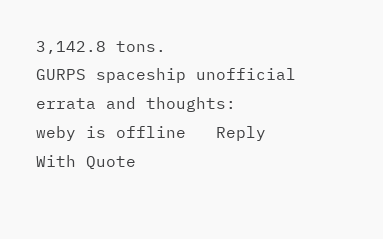3,142.8 tons.
GURPS spaceship unofficial errata and thoughts:
weby is offline   Reply With Quote